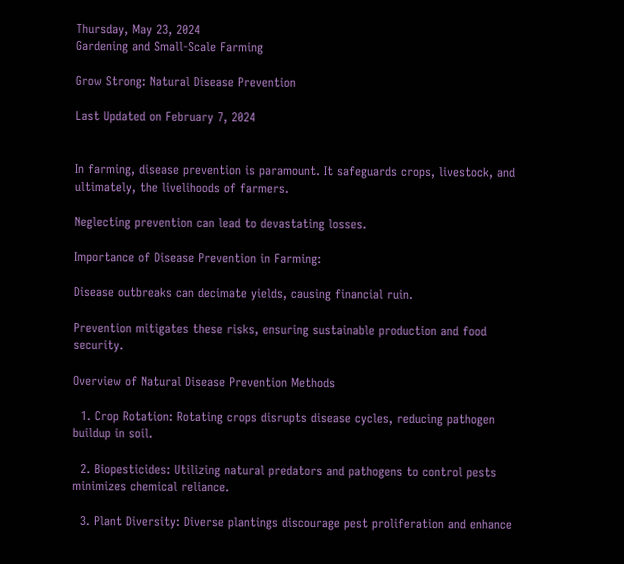Thursday, May 23, 2024
Gardening and Small-Scale Farming

Grow Strong: Natural Disease Prevention

Last Updated on February 7, 2024


In farming, disease prevention is paramount. It safeguards crops, livestock, and ultimately, the livelihoods of farmers.

Neglecting prevention can lead to devastating losses.

Importance of Disease Prevention in Farming:

Disease outbreaks can decimate yields, causing financial ruin.

Prevention mitigates these risks, ensuring sustainable production and food security.

Overview of Natural Disease Prevention Methods

  1. Crop Rotation: Rotating crops disrupts disease cycles, reducing pathogen buildup in soil.

  2. Biopesticides: Utilizing natural predators and pathogens to control pests minimizes chemical reliance.

  3. Plant Diversity: Diverse plantings discourage pest proliferation and enhance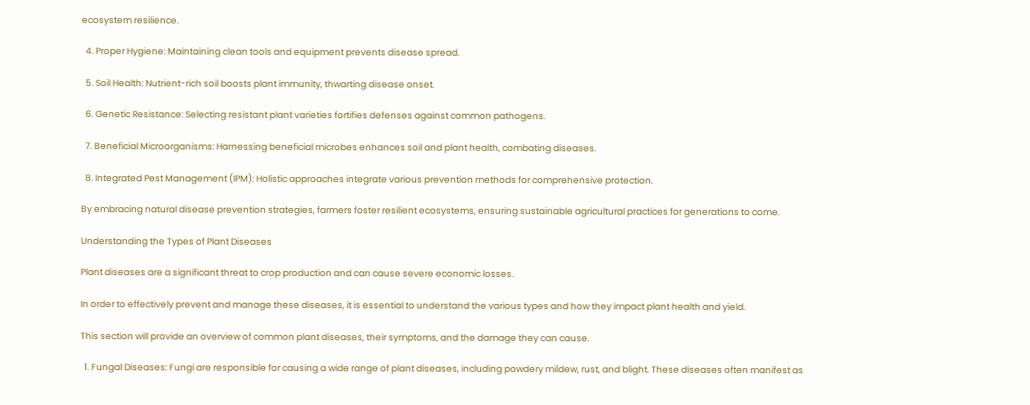ecosystem resilience.

  4. Proper Hygiene: Maintaining clean tools and equipment prevents disease spread.

  5. Soil Health: Nutrient-rich soil boosts plant immunity, thwarting disease onset.

  6. Genetic Resistance: Selecting resistant plant varieties fortifies defenses against common pathogens.

  7. Beneficial Microorganisms: Harnessing beneficial microbes enhances soil and plant health, combating diseases.

  8. Integrated Pest Management (IPM): Holistic approaches integrate various prevention methods for comprehensive protection.

By embracing natural disease prevention strategies, farmers foster resilient ecosystems, ensuring sustainable agricultural practices for generations to come.

Understanding the Types of Plant Diseases

Plant diseases are a significant threat to crop production and can cause severe economic losses.

In order to effectively prevent and manage these diseases, it is essential to understand the various types and how they impact plant health and yield.

This section will provide an overview of common plant diseases, their symptoms, and the damage they can cause.

  1. Fungal Diseases: Fungi are responsible for causing a wide range of plant diseases, including powdery mildew, rust, and blight. These diseases often manifest as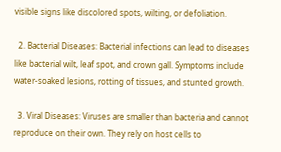visible signs like discolored spots, wilting, or defoliation.

  2. Bacterial Diseases: Bacterial infections can lead to diseases like bacterial wilt, leaf spot, and crown gall. Symptoms include water-soaked lesions, rotting of tissues, and stunted growth.

  3. Viral Diseases: Viruses are smaller than bacteria and cannot reproduce on their own. They rely on host cells to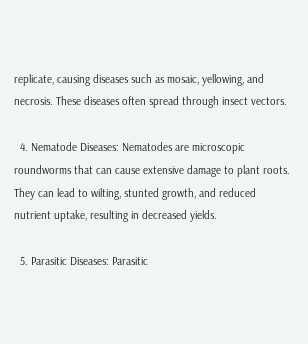replicate, causing diseases such as mosaic, yellowing, and necrosis. These diseases often spread through insect vectors.

  4. Nematode Diseases: Nematodes are microscopic roundworms that can cause extensive damage to plant roots. They can lead to wilting, stunted growth, and reduced nutrient uptake, resulting in decreased yields.

  5. Parasitic Diseases: Parasitic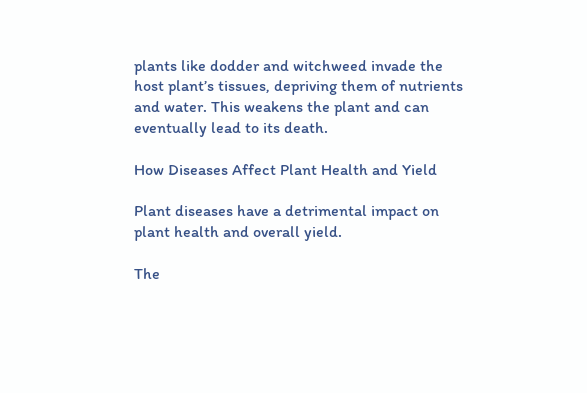plants like dodder and witchweed invade the host plant’s tissues, depriving them of nutrients and water. This weakens the plant and can eventually lead to its death.

How Diseases Affect Plant Health and Yield

Plant diseases have a detrimental impact on plant health and overall yield.

The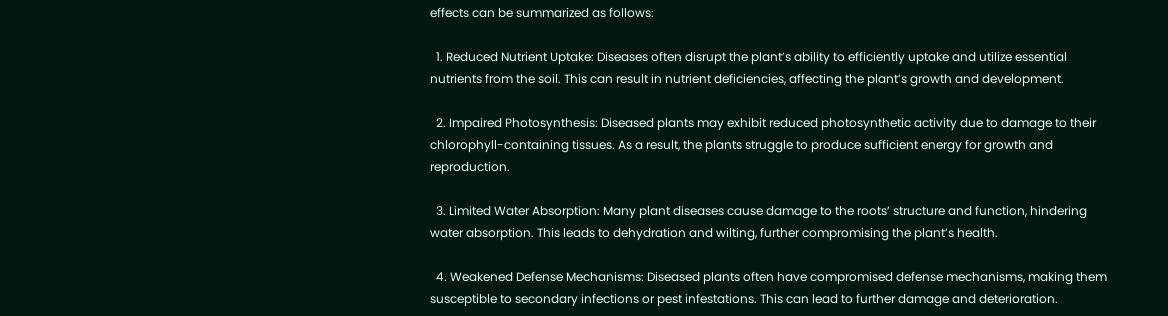effects can be summarized as follows:

  1. Reduced Nutrient Uptake: Diseases often disrupt the plant’s ability to efficiently uptake and utilize essential nutrients from the soil. This can result in nutrient deficiencies, affecting the plant’s growth and development.

  2. Impaired Photosynthesis: Diseased plants may exhibit reduced photosynthetic activity due to damage to their chlorophyll-containing tissues. As a result, the plants struggle to produce sufficient energy for growth and reproduction.

  3. Limited Water Absorption: Many plant diseases cause damage to the roots’ structure and function, hindering water absorption. This leads to dehydration and wilting, further compromising the plant’s health.

  4. Weakened Defense Mechanisms: Diseased plants often have compromised defense mechanisms, making them susceptible to secondary infections or pest infestations. This can lead to further damage and deterioration.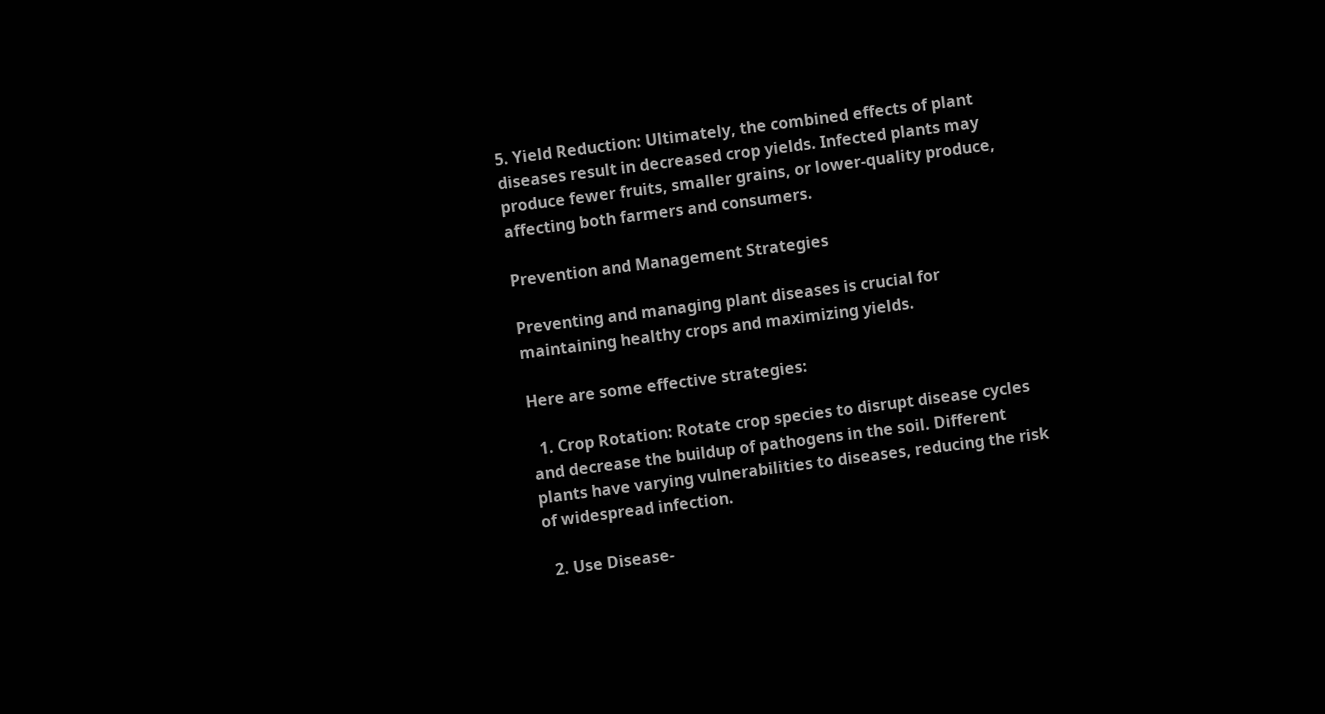5. Yield Reduction: Ultimately, the combined effects of plant diseases result in decreased crop yields. Infected plants may produce fewer fruits, smaller grains, or lower-quality produce, affecting both farmers and consumers.

Prevention and Management Strategies

Preventing and managing plant diseases is crucial for maintaining healthy crops and maximizing yields.

Here are some effective strategies:

  1. Crop Rotation: Rotate crop species to disrupt disease cycles and decrease the buildup of pathogens in the soil. Different plants have varying vulnerabilities to diseases, reducing the risk of widespread infection.

  2. Use Disease-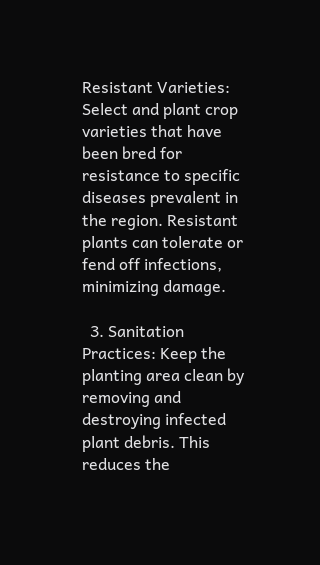Resistant Varieties: Select and plant crop varieties that have been bred for resistance to specific diseases prevalent in the region. Resistant plants can tolerate or fend off infections, minimizing damage.

  3. Sanitation Practices: Keep the planting area clean by removing and destroying infected plant debris. This reduces the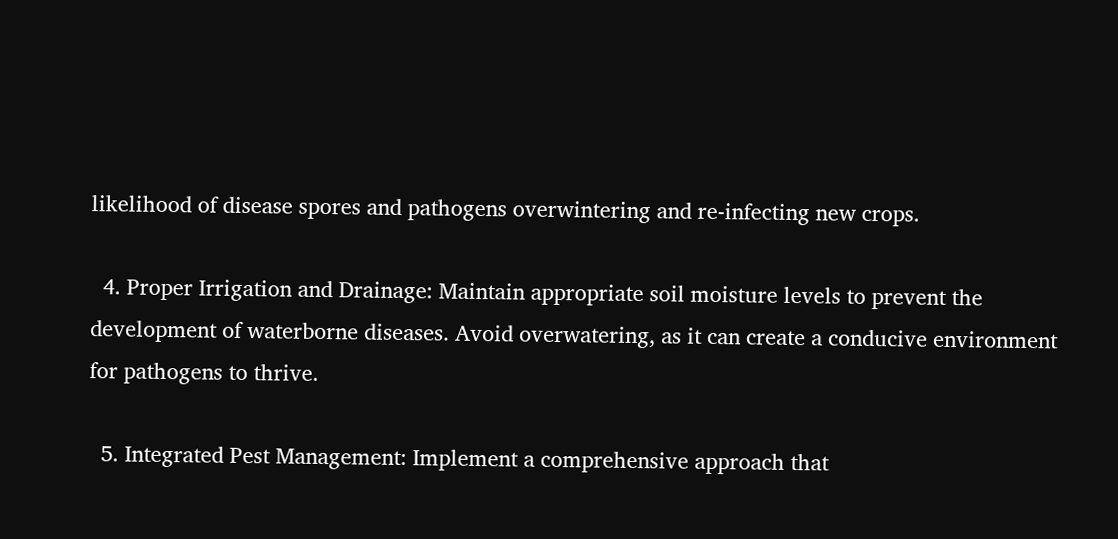likelihood of disease spores and pathogens overwintering and re-infecting new crops.

  4. Proper Irrigation and Drainage: Maintain appropriate soil moisture levels to prevent the development of waterborne diseases. Avoid overwatering, as it can create a conducive environment for pathogens to thrive.

  5. Integrated Pest Management: Implement a comprehensive approach that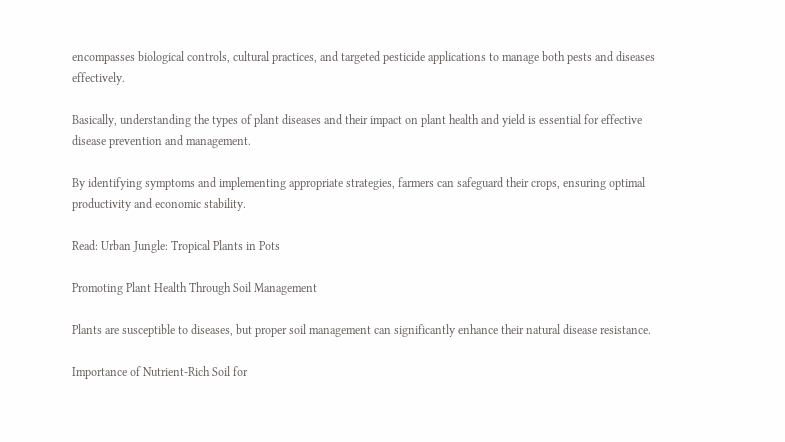encompasses biological controls, cultural practices, and targeted pesticide applications to manage both pests and diseases effectively.

Basically, understanding the types of plant diseases and their impact on plant health and yield is essential for effective disease prevention and management.

By identifying symptoms and implementing appropriate strategies, farmers can safeguard their crops, ensuring optimal productivity and economic stability.

Read: Urban Jungle: Tropical Plants in Pots

Promoting Plant Health Through Soil Management

Plants are susceptible to diseases, but proper soil management can significantly enhance their natural disease resistance.

Importance of Nutrient-Rich Soil for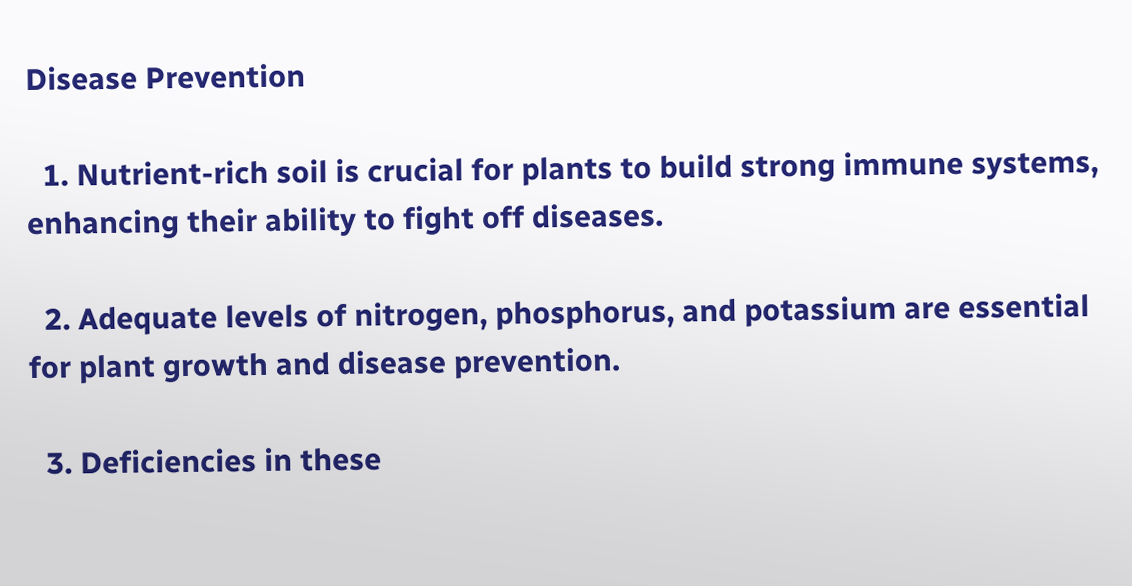Disease Prevention

  1. Nutrient-rich soil is crucial for plants to build strong immune systems, enhancing their ability to fight off diseases.

  2. Adequate levels of nitrogen, phosphorus, and potassium are essential for plant growth and disease prevention.

  3. Deficiencies in these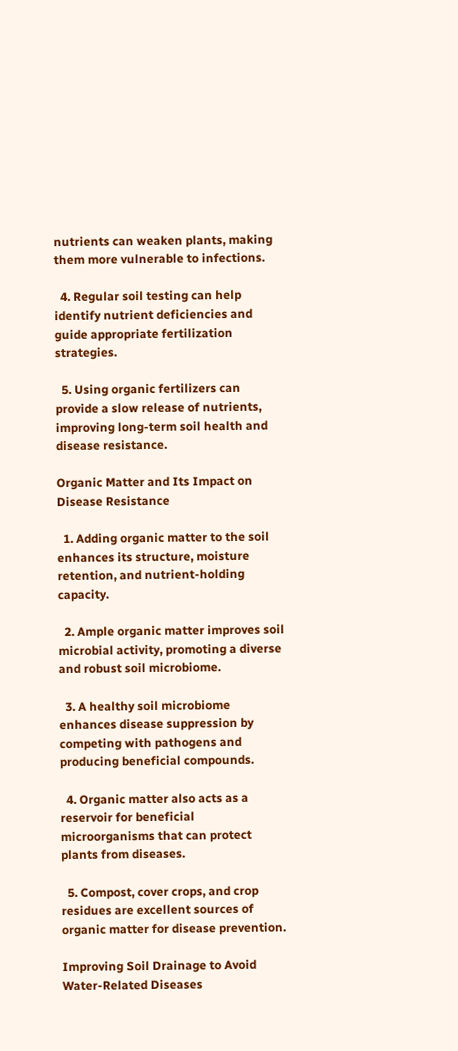nutrients can weaken plants, making them more vulnerable to infections.

  4. Regular soil testing can help identify nutrient deficiencies and guide appropriate fertilization strategies.

  5. Using organic fertilizers can provide a slow release of nutrients, improving long-term soil health and disease resistance.

Organic Matter and Its Impact on Disease Resistance

  1. Adding organic matter to the soil enhances its structure, moisture retention, and nutrient-holding capacity.

  2. Ample organic matter improves soil microbial activity, promoting a diverse and robust soil microbiome.

  3. A healthy soil microbiome enhances disease suppression by competing with pathogens and producing beneficial compounds.

  4. Organic matter also acts as a reservoir for beneficial microorganisms that can protect plants from diseases.

  5. Compost, cover crops, and crop residues are excellent sources of organic matter for disease prevention.

Improving Soil Drainage to Avoid Water-Related Diseases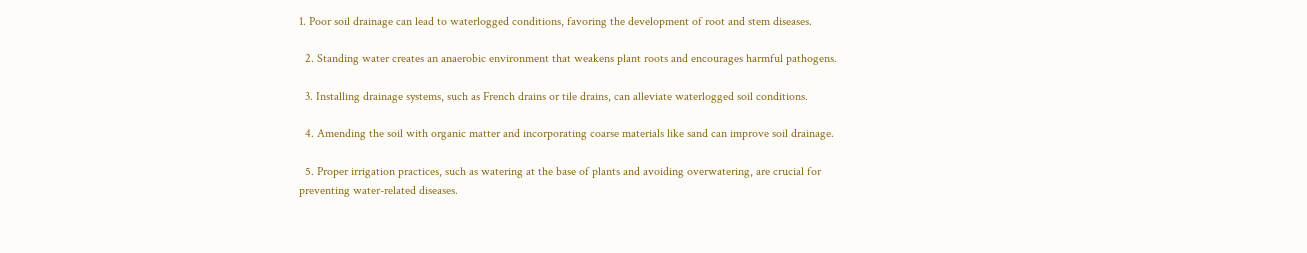1. Poor soil drainage can lead to waterlogged conditions, favoring the development of root and stem diseases.

  2. Standing water creates an anaerobic environment that weakens plant roots and encourages harmful pathogens.

  3. Installing drainage systems, such as French drains or tile drains, can alleviate waterlogged soil conditions.

  4. Amending the soil with organic matter and incorporating coarse materials like sand can improve soil drainage.

  5. Proper irrigation practices, such as watering at the base of plants and avoiding overwatering, are crucial for preventing water-related diseases.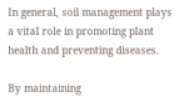In general, soil management plays a vital role in promoting plant health and preventing diseases.

By maintaining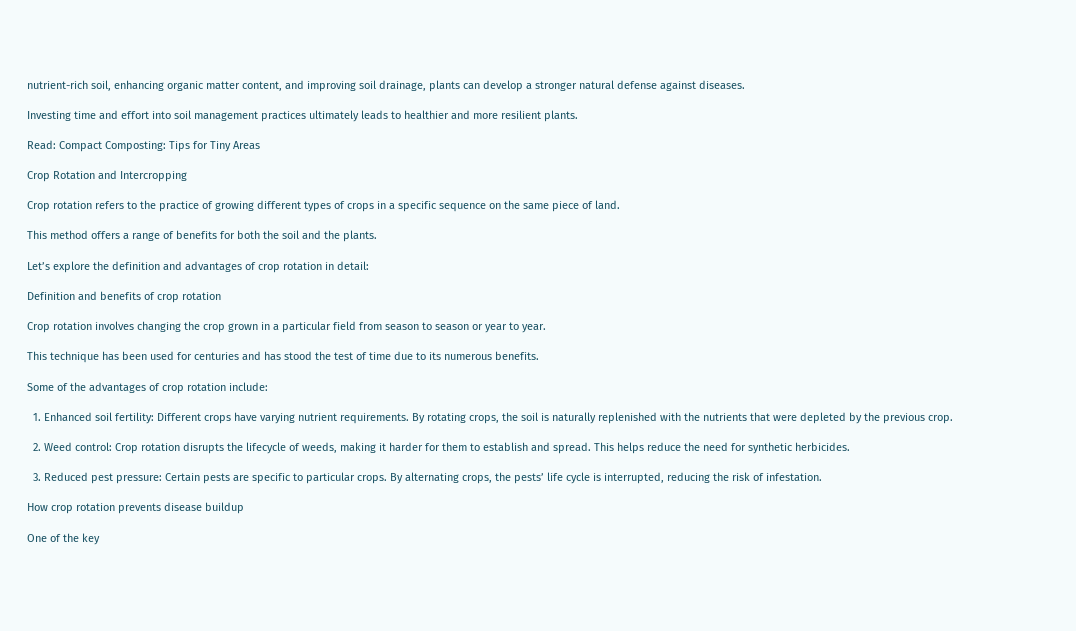nutrient-rich soil, enhancing organic matter content, and improving soil drainage, plants can develop a stronger natural defense against diseases.

Investing time and effort into soil management practices ultimately leads to healthier and more resilient plants.

Read: Compact Composting: Tips for Tiny Areas

Crop Rotation and Intercropping

Crop rotation refers to the practice of growing different types of crops in a specific sequence on the same piece of land.

This method offers a range of benefits for both the soil and the plants.

Let’s explore the definition and advantages of crop rotation in detail:

Definition and benefits of crop rotation

Crop rotation involves changing the crop grown in a particular field from season to season or year to year.

This technique has been used for centuries and has stood the test of time due to its numerous benefits.

Some of the advantages of crop rotation include:

  1. Enhanced soil fertility: Different crops have varying nutrient requirements. By rotating crops, the soil is naturally replenished with the nutrients that were depleted by the previous crop.

  2. Weed control: Crop rotation disrupts the lifecycle of weeds, making it harder for them to establish and spread. This helps reduce the need for synthetic herbicides.

  3. Reduced pest pressure: Certain pests are specific to particular crops. By alternating crops, the pests’ life cycle is interrupted, reducing the risk of infestation.

How crop rotation prevents disease buildup

One of the key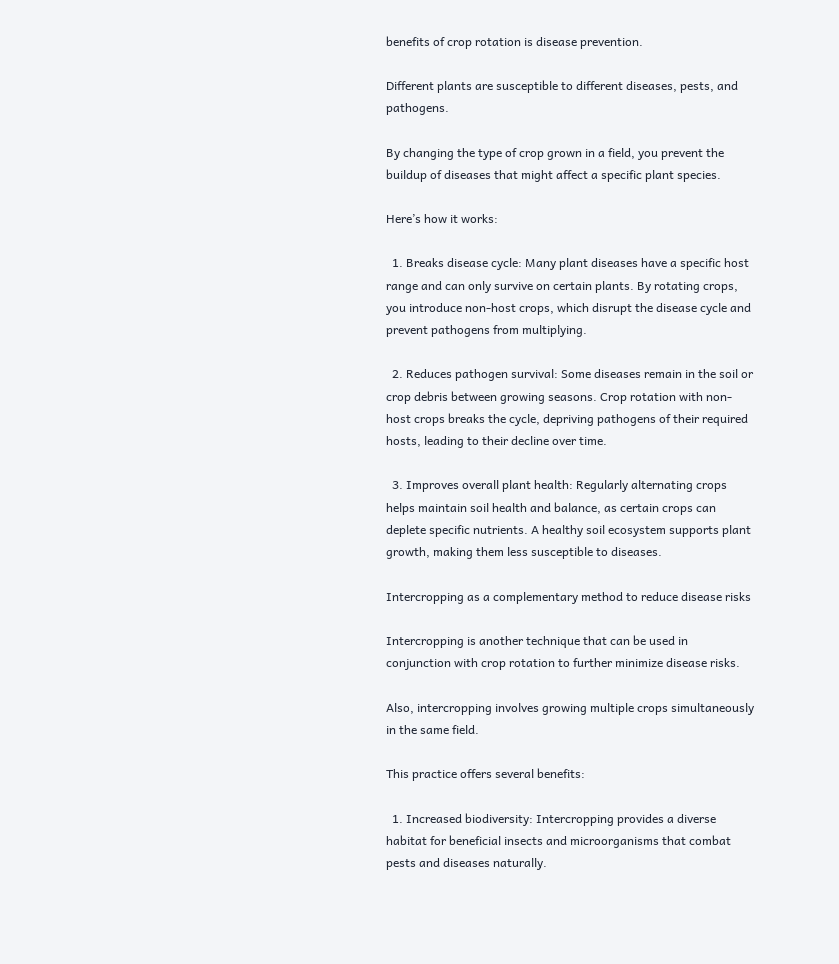benefits of crop rotation is disease prevention.

Different plants are susceptible to different diseases, pests, and pathogens.

By changing the type of crop grown in a field, you prevent the buildup of diseases that might affect a specific plant species.

Here’s how it works:

  1. Breaks disease cycle: Many plant diseases have a specific host range and can only survive on certain plants. By rotating crops, you introduce non-host crops, which disrupt the disease cycle and prevent pathogens from multiplying.

  2. Reduces pathogen survival: Some diseases remain in the soil or crop debris between growing seasons. Crop rotation with non-host crops breaks the cycle, depriving pathogens of their required hosts, leading to their decline over time.

  3. Improves overall plant health: Regularly alternating crops helps maintain soil health and balance, as certain crops can deplete specific nutrients. A healthy soil ecosystem supports plant growth, making them less susceptible to diseases.

Intercropping as a complementary method to reduce disease risks

Intercropping is another technique that can be used in conjunction with crop rotation to further minimize disease risks.

Also, intercropping involves growing multiple crops simultaneously in the same field.

This practice offers several benefits:

  1. Increased biodiversity: Intercropping provides a diverse habitat for beneficial insects and microorganisms that combat pests and diseases naturally.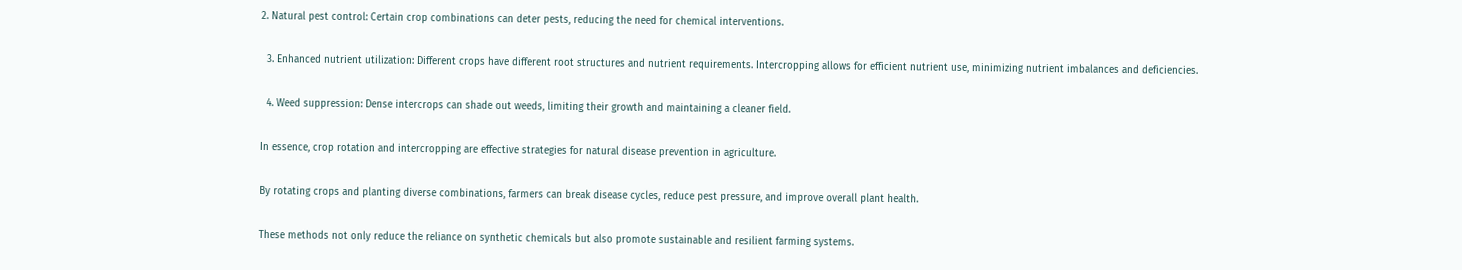2. Natural pest control: Certain crop combinations can deter pests, reducing the need for chemical interventions.

  3. Enhanced nutrient utilization: Different crops have different root structures and nutrient requirements. Intercropping allows for efficient nutrient use, minimizing nutrient imbalances and deficiencies.

  4. Weed suppression: Dense intercrops can shade out weeds, limiting their growth and maintaining a cleaner field.

In essence, crop rotation and intercropping are effective strategies for natural disease prevention in agriculture.

By rotating crops and planting diverse combinations, farmers can break disease cycles, reduce pest pressure, and improve overall plant health.

These methods not only reduce the reliance on synthetic chemicals but also promote sustainable and resilient farming systems.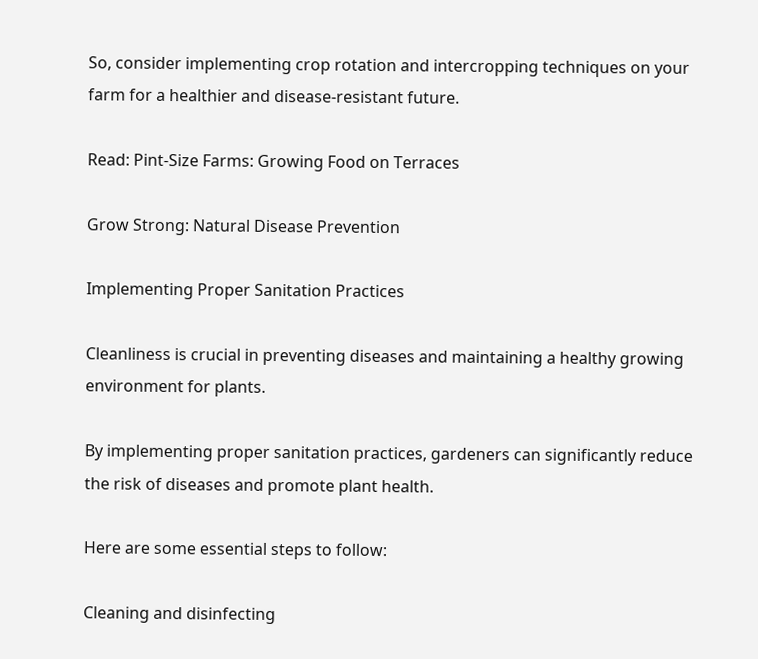So, consider implementing crop rotation and intercropping techniques on your farm for a healthier and disease-resistant future.

Read: Pint-Size Farms: Growing Food on Terraces

Grow Strong: Natural Disease Prevention

Implementing Proper Sanitation Practices

Cleanliness is crucial in preventing diseases and maintaining a healthy growing environment for plants.

By implementing proper sanitation practices, gardeners can significantly reduce the risk of diseases and promote plant health.

Here are some essential steps to follow:

Cleaning and disinfecting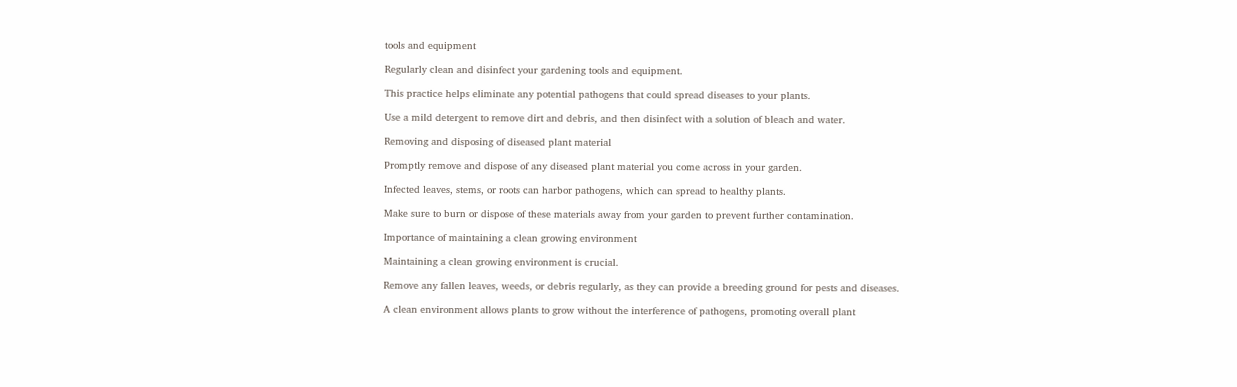tools and equipment

Regularly clean and disinfect your gardening tools and equipment.

This practice helps eliminate any potential pathogens that could spread diseases to your plants.

Use a mild detergent to remove dirt and debris, and then disinfect with a solution of bleach and water.

Removing and disposing of diseased plant material

Promptly remove and dispose of any diseased plant material you come across in your garden.

Infected leaves, stems, or roots can harbor pathogens, which can spread to healthy plants.

Make sure to burn or dispose of these materials away from your garden to prevent further contamination.

Importance of maintaining a clean growing environment

Maintaining a clean growing environment is crucial.

Remove any fallen leaves, weeds, or debris regularly, as they can provide a breeding ground for pests and diseases.

A clean environment allows plants to grow without the interference of pathogens, promoting overall plant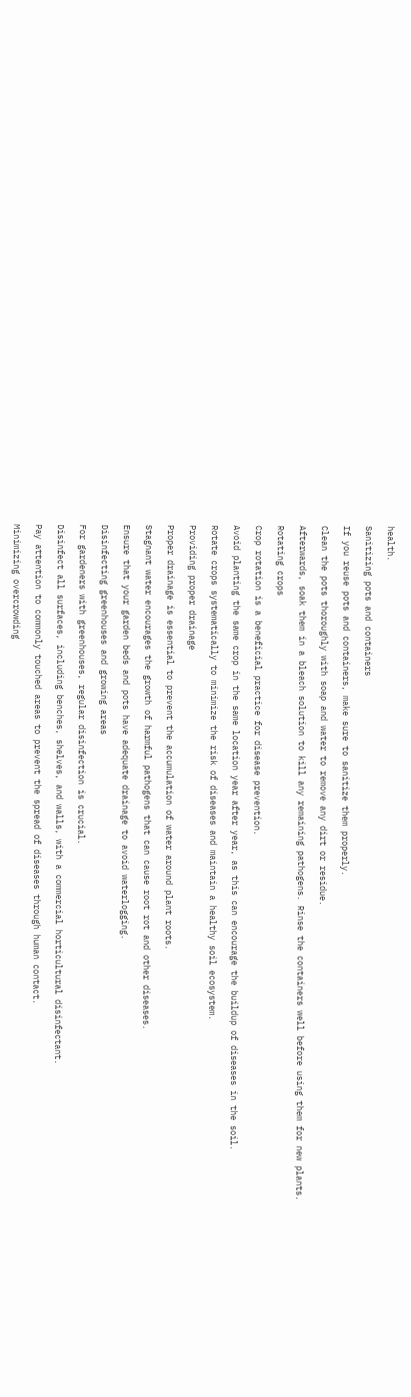health.

Sanitizing pots and containers

If you reuse pots and containers, make sure to sanitize them properly.

Clean the pots thoroughly with soap and water to remove any dirt or residue.

Afterwards, soak them in a bleach solution to kill any remaining pathogens. Rinse the containers well before using them for new plants.

Rotating crops

Crop rotation is a beneficial practice for disease prevention.

Avoid planting the same crop in the same location year after year, as this can encourage the buildup of diseases in the soil.

Rotate crops systematically to minimize the risk of diseases and maintain a healthy soil ecosystem.

Providing proper drainage

Proper drainage is essential to prevent the accumulation of water around plant roots.

Stagnant water encourages the growth of harmful pathogens that can cause root rot and other diseases.

Ensure that your garden beds and pots have adequate drainage to avoid waterlogging.

Disinfecting greenhouses and growing areas

For gardeners with greenhouses, regular disinfection is crucial.

Disinfect all surfaces, including benches, shelves, and walls, with a commercial horticultural disinfectant.

Pay attention to commonly touched areas to prevent the spread of diseases through human contact.

Minimizing overcrowding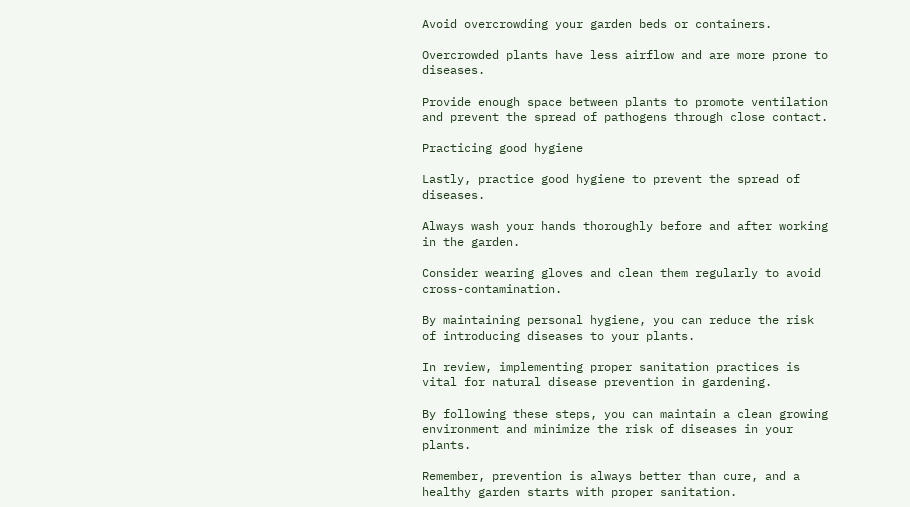Avoid overcrowding your garden beds or containers.

Overcrowded plants have less airflow and are more prone to diseases.

Provide enough space between plants to promote ventilation and prevent the spread of pathogens through close contact.

Practicing good hygiene

Lastly, practice good hygiene to prevent the spread of diseases.

Always wash your hands thoroughly before and after working in the garden.

Consider wearing gloves and clean them regularly to avoid cross-contamination.

By maintaining personal hygiene, you can reduce the risk of introducing diseases to your plants.

In review, implementing proper sanitation practices is vital for natural disease prevention in gardening.

By following these steps, you can maintain a clean growing environment and minimize the risk of diseases in your plants.

Remember, prevention is always better than cure, and a healthy garden starts with proper sanitation.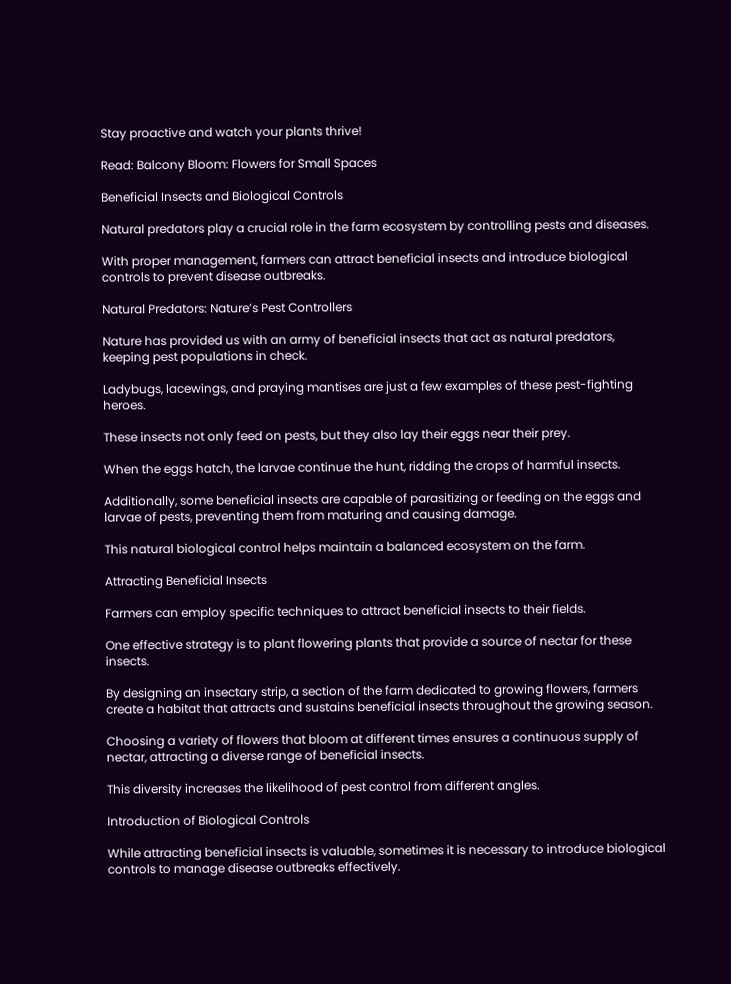Stay proactive and watch your plants thrive!

Read: Balcony Bloom: Flowers for Small Spaces

Beneficial Insects and Biological Controls

Natural predators play a crucial role in the farm ecosystem by controlling pests and diseases.

With proper management, farmers can attract beneficial insects and introduce biological controls to prevent disease outbreaks.

Natural Predators: Nature’s Pest Controllers

Nature has provided us with an army of beneficial insects that act as natural predators, keeping pest populations in check.

Ladybugs, lacewings, and praying mantises are just a few examples of these pest-fighting heroes.

These insects not only feed on pests, but they also lay their eggs near their prey.

When the eggs hatch, the larvae continue the hunt, ridding the crops of harmful insects.

Additionally, some beneficial insects are capable of parasitizing or feeding on the eggs and larvae of pests, preventing them from maturing and causing damage.

This natural biological control helps maintain a balanced ecosystem on the farm.

Attracting Beneficial Insects

Farmers can employ specific techniques to attract beneficial insects to their fields.

One effective strategy is to plant flowering plants that provide a source of nectar for these insects.

By designing an insectary strip, a section of the farm dedicated to growing flowers, farmers create a habitat that attracts and sustains beneficial insects throughout the growing season.

Choosing a variety of flowers that bloom at different times ensures a continuous supply of nectar, attracting a diverse range of beneficial insects.

This diversity increases the likelihood of pest control from different angles.

Introduction of Biological Controls

While attracting beneficial insects is valuable, sometimes it is necessary to introduce biological controls to manage disease outbreaks effectively.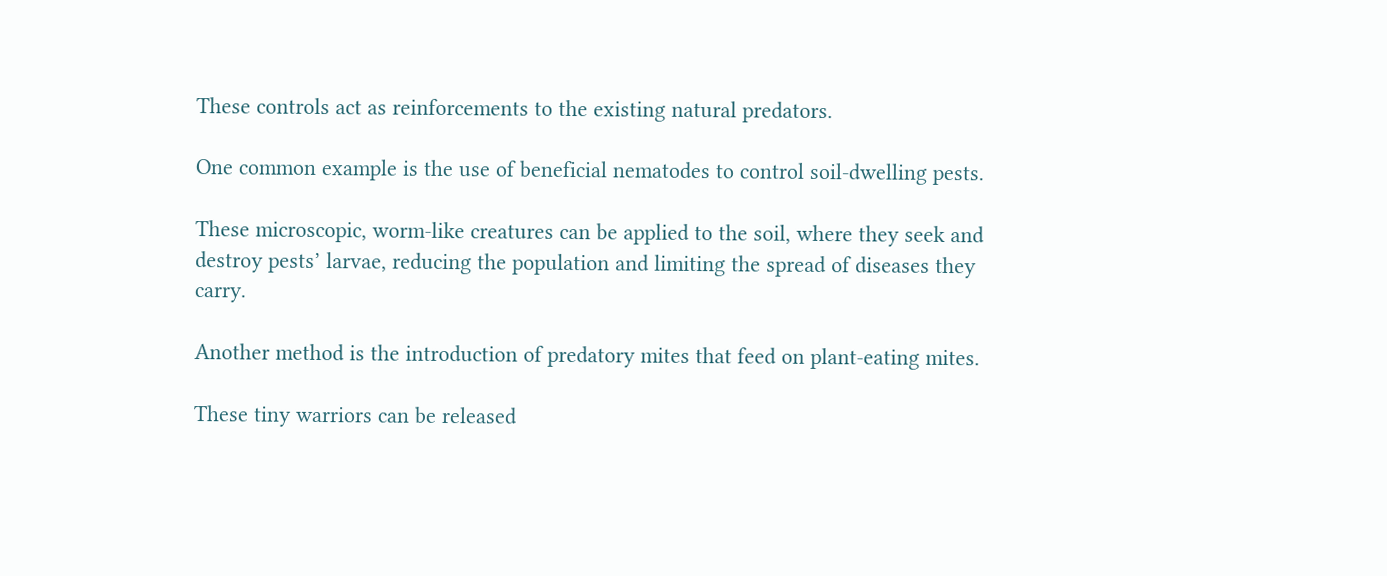These controls act as reinforcements to the existing natural predators.

One common example is the use of beneficial nematodes to control soil-dwelling pests.

These microscopic, worm-like creatures can be applied to the soil, where they seek and destroy pests’ larvae, reducing the population and limiting the spread of diseases they carry.

Another method is the introduction of predatory mites that feed on plant-eating mites.

These tiny warriors can be released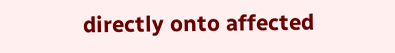directly onto affected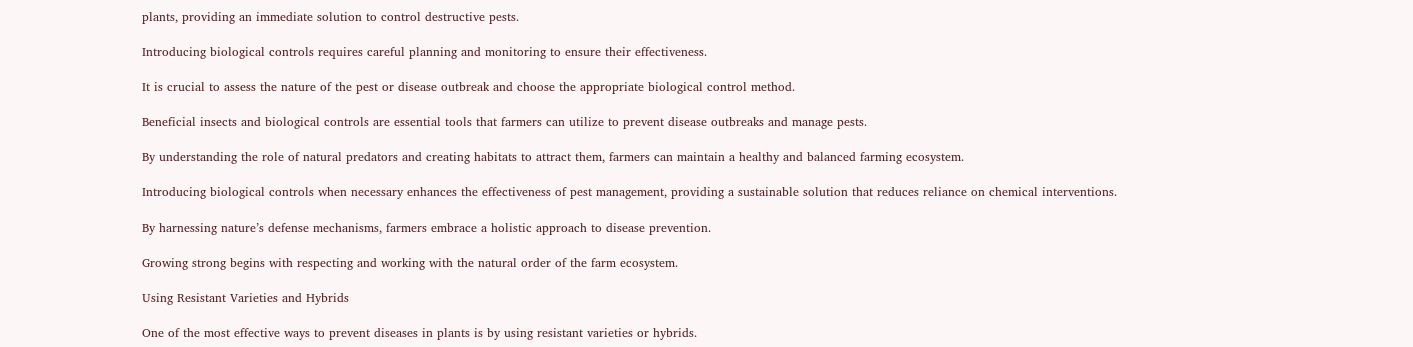plants, providing an immediate solution to control destructive pests.

Introducing biological controls requires careful planning and monitoring to ensure their effectiveness.

It is crucial to assess the nature of the pest or disease outbreak and choose the appropriate biological control method.

Beneficial insects and biological controls are essential tools that farmers can utilize to prevent disease outbreaks and manage pests.

By understanding the role of natural predators and creating habitats to attract them, farmers can maintain a healthy and balanced farming ecosystem.

Introducing biological controls when necessary enhances the effectiveness of pest management, providing a sustainable solution that reduces reliance on chemical interventions.

By harnessing nature’s defense mechanisms, farmers embrace a holistic approach to disease prevention.

Growing strong begins with respecting and working with the natural order of the farm ecosystem.

Using Resistant Varieties and Hybrids

One of the most effective ways to prevent diseases in plants is by using resistant varieties or hybrids.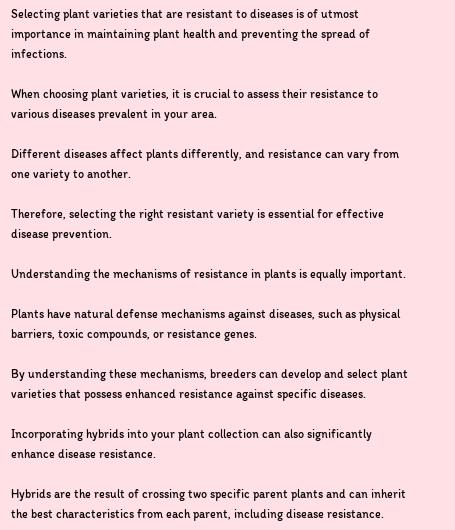Selecting plant varieties that are resistant to diseases is of utmost importance in maintaining plant health and preventing the spread of infections.

When choosing plant varieties, it is crucial to assess their resistance to various diseases prevalent in your area.

Different diseases affect plants differently, and resistance can vary from one variety to another.

Therefore, selecting the right resistant variety is essential for effective disease prevention.

Understanding the mechanisms of resistance in plants is equally important.

Plants have natural defense mechanisms against diseases, such as physical barriers, toxic compounds, or resistance genes.

By understanding these mechanisms, breeders can develop and select plant varieties that possess enhanced resistance against specific diseases.

Incorporating hybrids into your plant collection can also significantly enhance disease resistance.

Hybrids are the result of crossing two specific parent plants and can inherit the best characteristics from each parent, including disease resistance.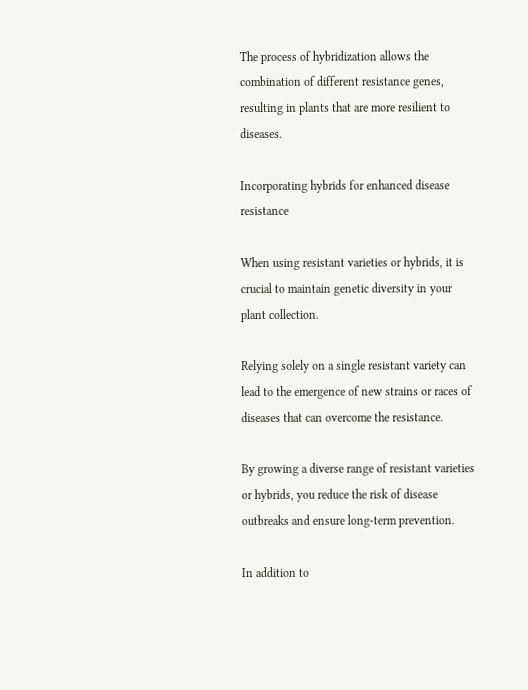The process of hybridization allows the combination of different resistance genes, resulting in plants that are more resilient to diseases.

Incorporating hybrids for enhanced disease resistance

When using resistant varieties or hybrids, it is crucial to maintain genetic diversity in your plant collection.

Relying solely on a single resistant variety can lead to the emergence of new strains or races of diseases that can overcome the resistance.

By growing a diverse range of resistant varieties or hybrids, you reduce the risk of disease outbreaks and ensure long-term prevention.

In addition to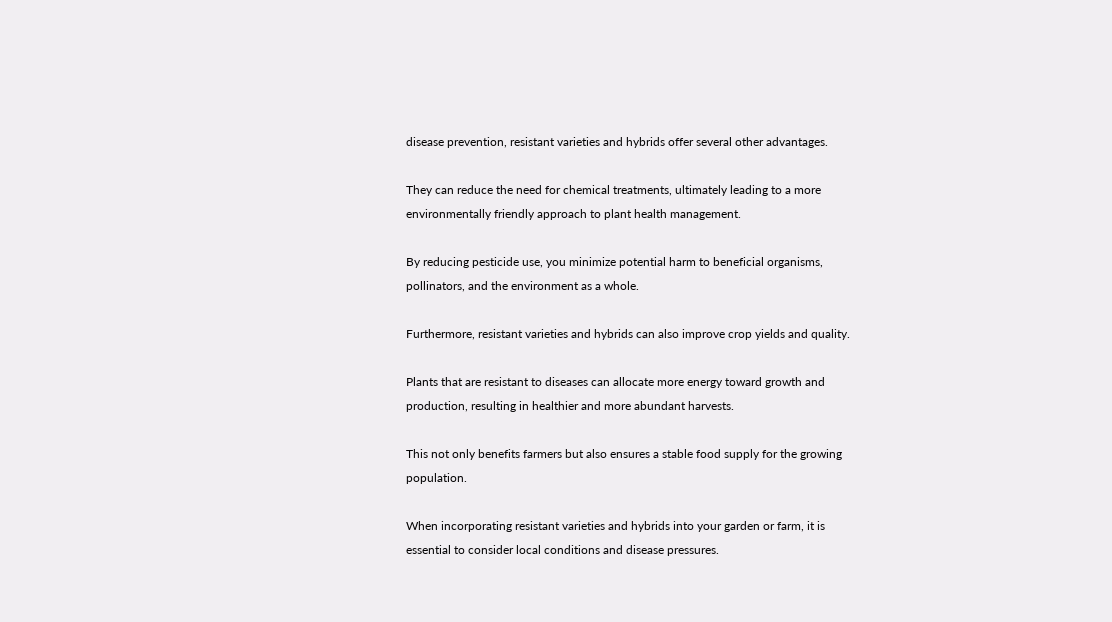disease prevention, resistant varieties and hybrids offer several other advantages.

They can reduce the need for chemical treatments, ultimately leading to a more environmentally friendly approach to plant health management.

By reducing pesticide use, you minimize potential harm to beneficial organisms, pollinators, and the environment as a whole.

Furthermore, resistant varieties and hybrids can also improve crop yields and quality.

Plants that are resistant to diseases can allocate more energy toward growth and production, resulting in healthier and more abundant harvests.

This not only benefits farmers but also ensures a stable food supply for the growing population.

When incorporating resistant varieties and hybrids into your garden or farm, it is essential to consider local conditions and disease pressures.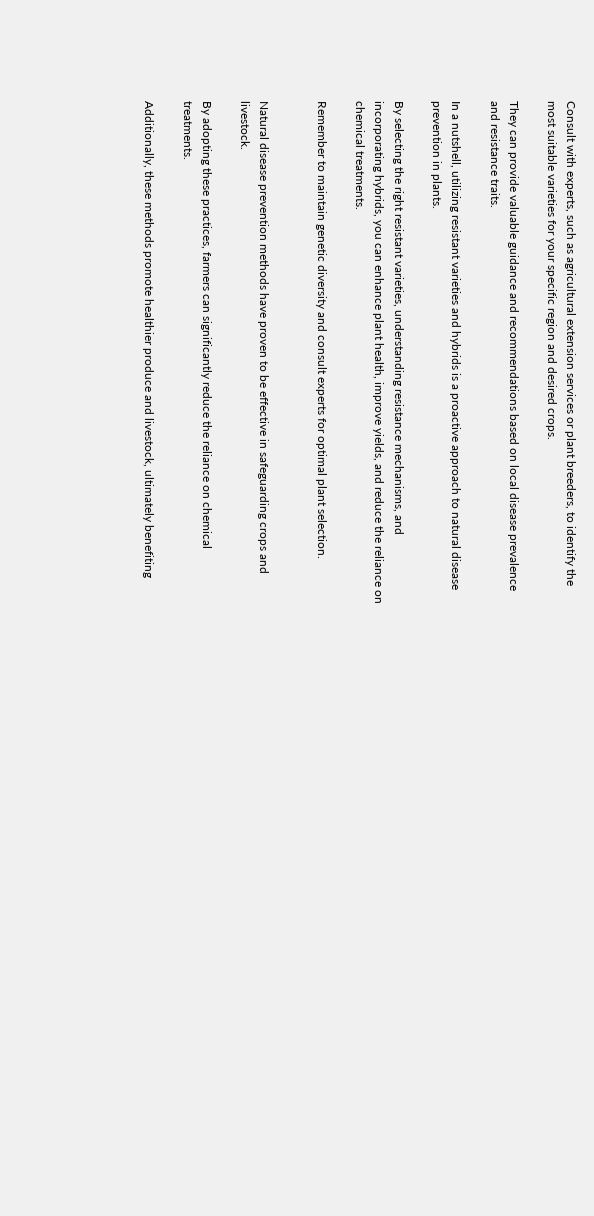Consult with experts, such as agricultural extension services or plant breeders, to identify the most suitable varieties for your specific region and desired crops.

They can provide valuable guidance and recommendations based on local disease prevalence and resistance traits.

In a nutshell, utilizing resistant varieties and hybrids is a proactive approach to natural disease prevention in plants.

By selecting the right resistant varieties, understanding resistance mechanisms, and incorporating hybrids, you can enhance plant health, improve yields, and reduce the reliance on chemical treatments.

Remember to maintain genetic diversity and consult experts for optimal plant selection.


Natural disease prevention methods have proven to be effective in safeguarding crops and livestock.

By adopting these practices, farmers can significantly reduce the reliance on chemical treatments.

Additionally, these methods promote healthier produce and livestock, ultimately benefiting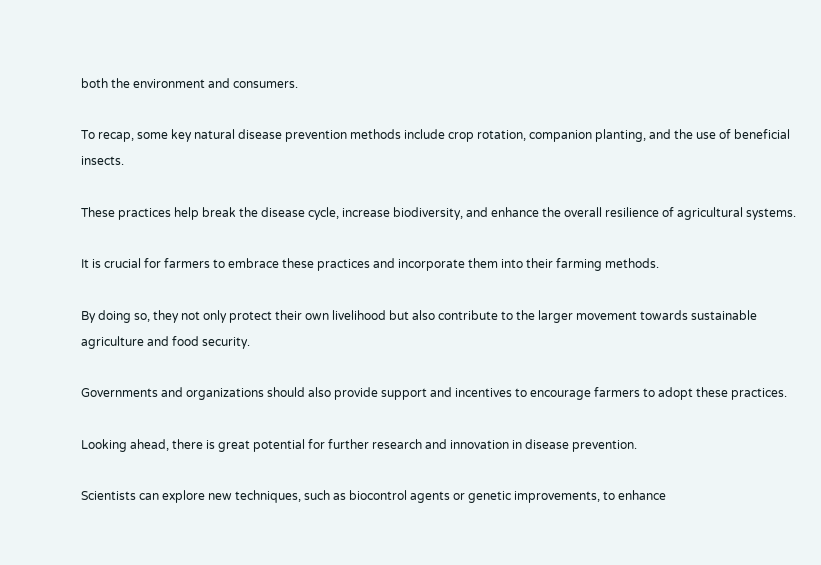both the environment and consumers.

To recap, some key natural disease prevention methods include crop rotation, companion planting, and the use of beneficial insects.

These practices help break the disease cycle, increase biodiversity, and enhance the overall resilience of agricultural systems.

It is crucial for farmers to embrace these practices and incorporate them into their farming methods.

By doing so, they not only protect their own livelihood but also contribute to the larger movement towards sustainable agriculture and food security.

Governments and organizations should also provide support and incentives to encourage farmers to adopt these practices.

Looking ahead, there is great potential for further research and innovation in disease prevention.

Scientists can explore new techniques, such as biocontrol agents or genetic improvements, to enhance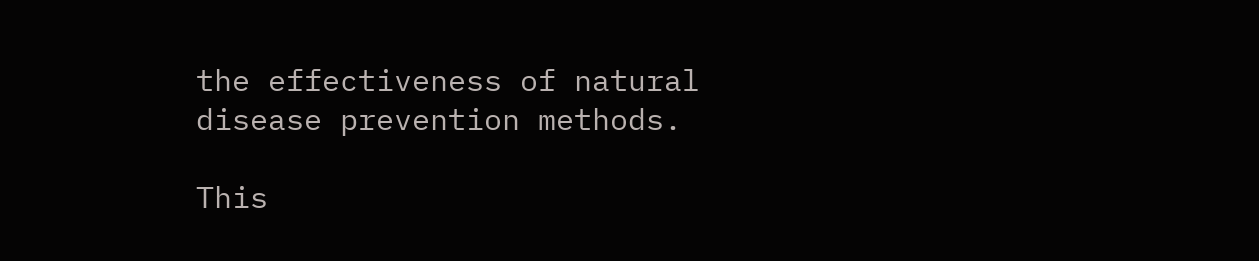the effectiveness of natural disease prevention methods.

This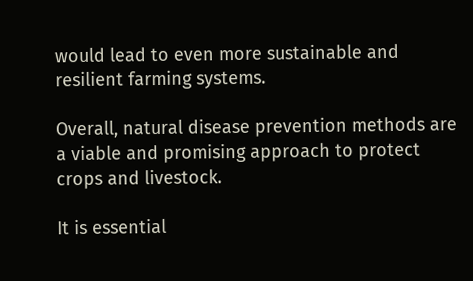would lead to even more sustainable and resilient farming systems.

Overall, natural disease prevention methods are a viable and promising approach to protect crops and livestock.

It is essential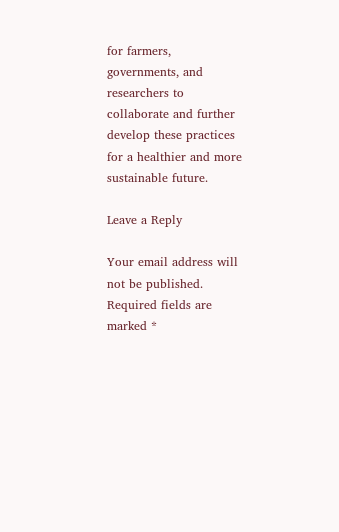for farmers, governments, and researchers to collaborate and further develop these practices for a healthier and more sustainable future.

Leave a Reply

Your email address will not be published. Required fields are marked *